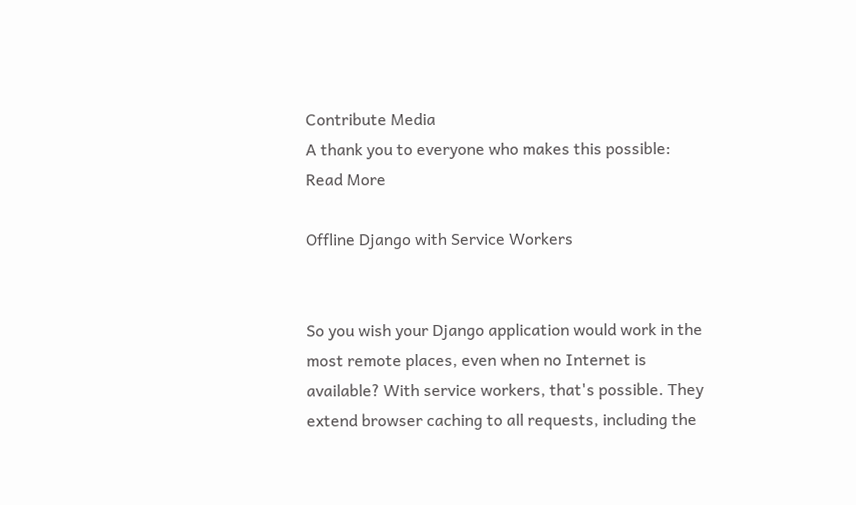Contribute Media
A thank you to everyone who makes this possible: Read More

Offline Django with Service Workers


So you wish your Django application would work in the most remote places, even when no Internet is available? With service workers, that's possible. They extend browser caching to all requests, including the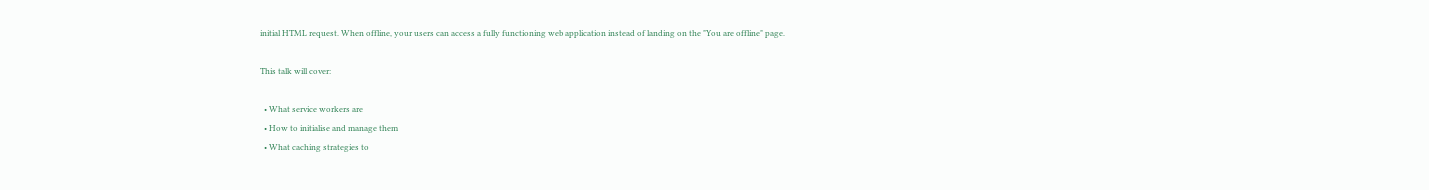initial HTML request. When offline, your users can access a fully functioning web application instead of landing on the "You are offline" page.

This talk will cover:

  • What service workers are
  • How to initialise and manage them
  • What caching strategies to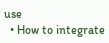use
  • How to integrate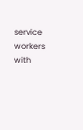service workers with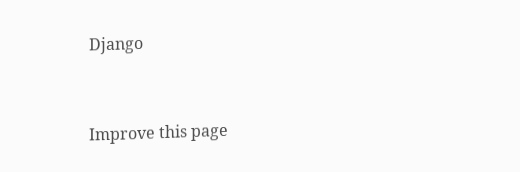Django


Improve this page